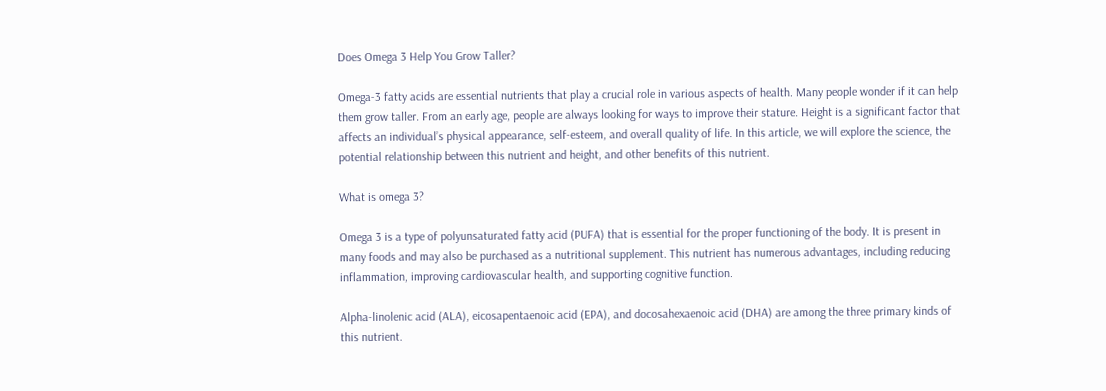Does Omega 3 Help You Grow Taller?

Omega-3 fatty acids are essential nutrients that play a crucial role in various aspects of health. Many people wonder if it can help them grow taller. From an early age, people are always looking for ways to improve their stature. Height is a significant factor that affects an individual’s physical appearance, self-esteem, and overall quality of life. In this article, we will explore the science, the potential relationship between this nutrient and height, and other benefits of this nutrient.

What is omega 3?

Omega 3 is a type of polyunsaturated fatty acid (PUFA) that is essential for the proper functioning of the body. It is present in many foods and may also be purchased as a nutritional supplement. This nutrient has numerous advantages, including reducing inflammation, improving cardiovascular health, and supporting cognitive function.

Alpha-linolenic acid (ALA), eicosapentaenoic acid (EPA), and docosahexaenoic acid (DHA) are among the three primary kinds of this nutrient.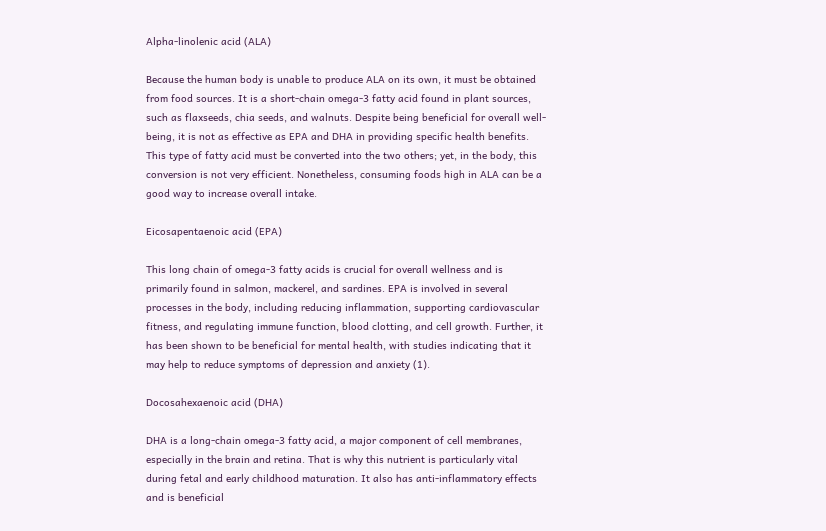Alpha-linolenic acid (ALA)

Because the human body is unable to produce ALA on its own, it must be obtained from food sources. It is a short-chain omega-3 fatty acid found in plant sources, such as flaxseeds, chia seeds, and walnuts. Despite being beneficial for overall well-being, it is not as effective as EPA and DHA in providing specific health benefits. This type of fatty acid must be converted into the two others; yet, in the body, this conversion is not very efficient. Nonetheless, consuming foods high in ALA can be a good way to increase overall intake.

Eicosapentaenoic acid (EPA)

This long chain of omega-3 fatty acids is crucial for overall wellness and is primarily found in salmon, mackerel, and sardines. EPA is involved in several processes in the body, including reducing inflammation, supporting cardiovascular fitness, and regulating immune function, blood clotting, and cell growth. Further, it has been shown to be beneficial for mental health, with studies indicating that it may help to reduce symptoms of depression and anxiety (1).

Docosahexaenoic acid (DHA)

DHA is a long-chain omega-3 fatty acid, a major component of cell membranes, especially in the brain and retina. That is why this nutrient is particularly vital during fetal and early childhood maturation. It also has anti-inflammatory effects and is beneficial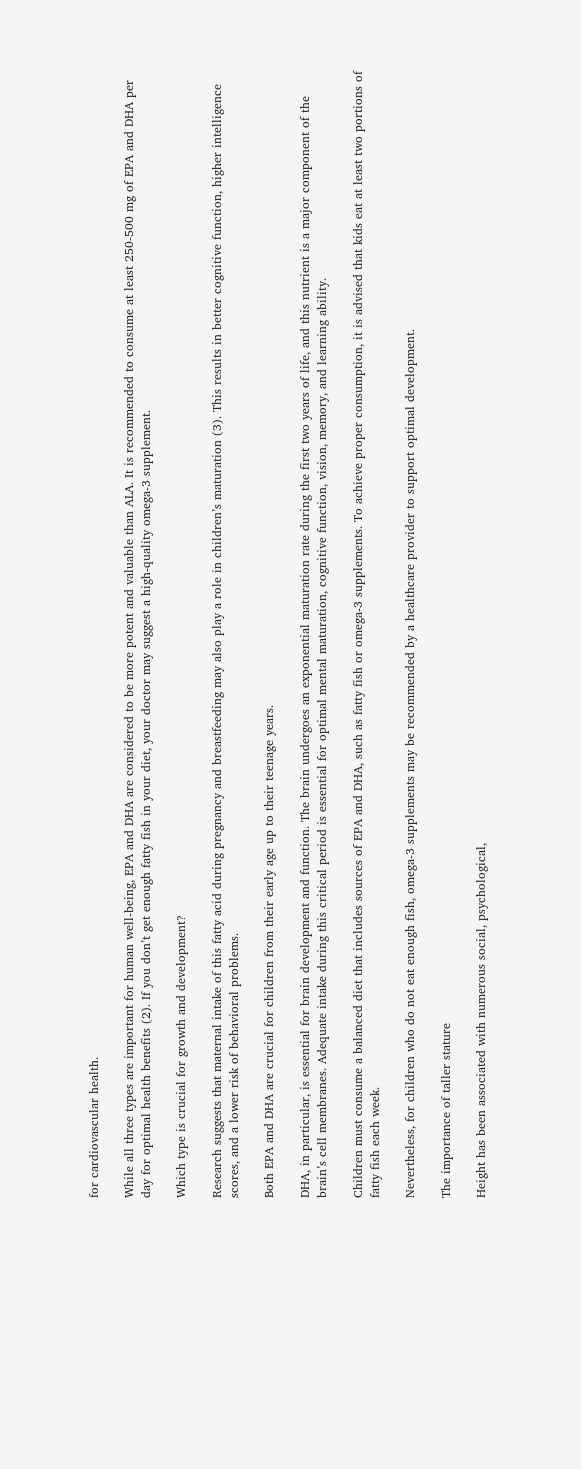for cardiovascular health.

While all three types are important for human well-being, EPA and DHA are considered to be more potent and valuable than ALA. It is recommended to consume at least 250-500 mg of EPA and DHA per day for optimal health benefits (2). If you don’t get enough fatty fish in your diet, your doctor may suggest a high-quality omega-3 supplement.

Which type is crucial for growth and development?

Research suggests that maternal intake of this fatty acid during pregnancy and breastfeeding may also play a role in children’s maturation (3). This results in better cognitive function, higher intelligence scores, and a lower risk of behavioral problems.

Both EPA and DHA are crucial for children from their early age up to their teenage years.

DHA, in particular, is essential for brain development and function. The brain undergoes an exponential maturation rate during the first two years of life, and this nutrient is a major component of the brain’s cell membranes. Adequate intake during this critical period is essential for optimal mental maturation, cognitive function, vision, memory, and learning ability.

Children must consume a balanced diet that includes sources of EPA and DHA, such as fatty fish or omega-3 supplements. To achieve proper consumption, it is advised that kids eat at least two portions of fatty fish each week.

Nevertheless, for children who do not eat enough fish, omega-3 supplements may be recommended by a healthcare provider to support optimal development.

The importance of taller stature

Height has been associated with numerous social, psychological,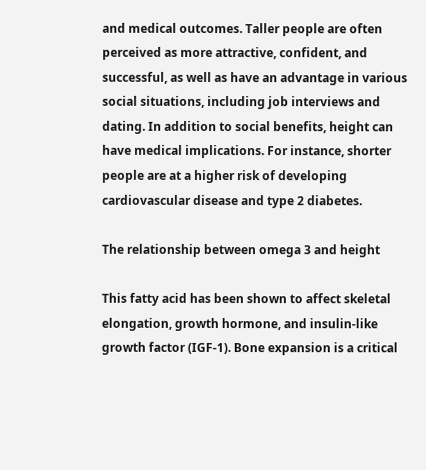and medical outcomes. Taller people are often perceived as more attractive, confident, and successful, as well as have an advantage in various social situations, including job interviews and dating. In addition to social benefits, height can have medical implications. For instance, shorter people are at a higher risk of developing cardiovascular disease and type 2 diabetes.

The relationship between omega 3 and height

This fatty acid has been shown to affect skeletal elongation, growth hormone, and insulin-like growth factor (IGF-1). Bone expansion is a critical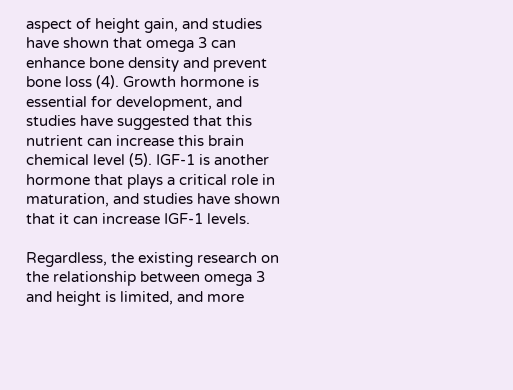aspect of height gain, and studies have shown that omega 3 can enhance bone density and prevent bone loss (4). Growth hormone is essential for development, and studies have suggested that this nutrient can increase this brain chemical level (5). IGF-1 is another hormone that plays a critical role in maturation, and studies have shown that it can increase IGF-1 levels.

Regardless, the existing research on the relationship between omega 3 and height is limited, and more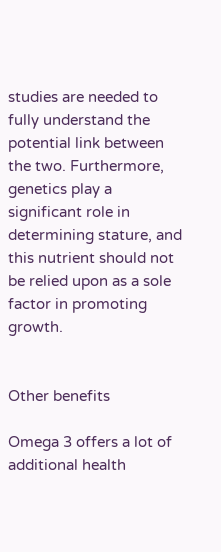studies are needed to fully understand the potential link between the two. Furthermore, genetics play a significant role in determining stature, and this nutrient should not be relied upon as a sole factor in promoting growth.


Other benefits

Omega 3 offers a lot of additional health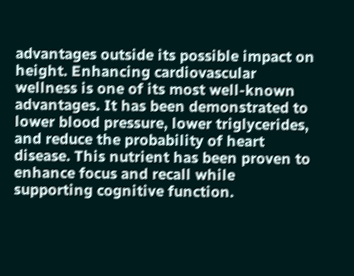advantages outside its possible impact on height. Enhancing cardiovascular wellness is one of its most well-known advantages. It has been demonstrated to lower blood pressure, lower triglycerides, and reduce the probability of heart disease. This nutrient has been proven to enhance focus and recall while supporting cognitive function.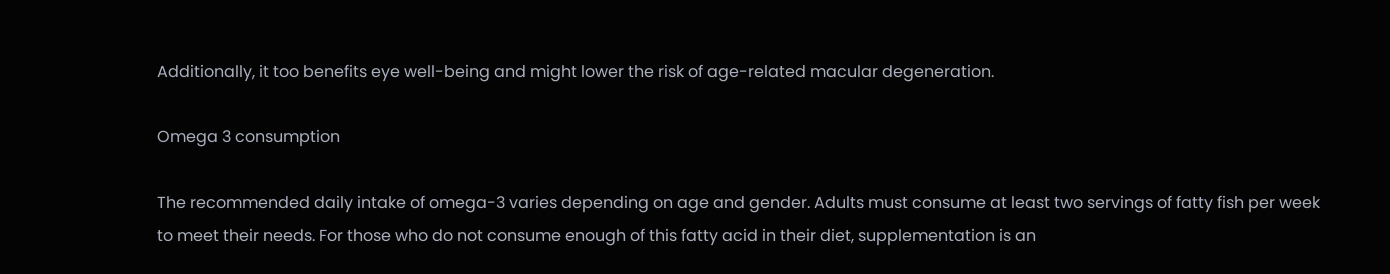Additionally, it too benefits eye well-being and might lower the risk of age-related macular degeneration.

Omega 3 consumption

The recommended daily intake of omega-3 varies depending on age and gender. Adults must consume at least two servings of fatty fish per week to meet their needs. For those who do not consume enough of this fatty acid in their diet, supplementation is an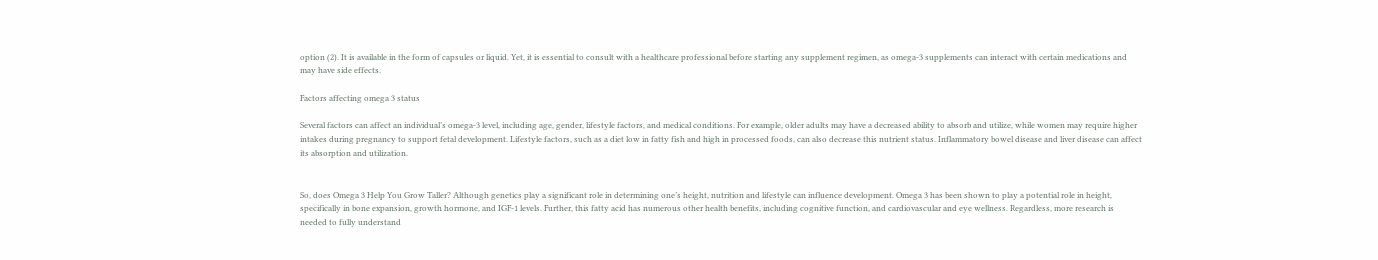option (2). It is available in the form of capsules or liquid. Yet, it is essential to consult with a healthcare professional before starting any supplement regimen, as omega-3 supplements can interact with certain medications and may have side effects.

Factors affecting omega 3 status

Several factors can affect an individual’s omega-3 level, including age, gender, lifestyle factors, and medical conditions. For example, older adults may have a decreased ability to absorb and utilize, while women may require higher intakes during pregnancy to support fetal development. Lifestyle factors, such as a diet low in fatty fish and high in processed foods, can also decrease this nutrient status. Inflammatory bowel disease and liver disease can affect its absorption and utilization.


So, does Omega 3 Help You Grow Taller? Although genetics play a significant role in determining one’s height, nutrition and lifestyle can influence development. Omega 3 has been shown to play a potential role in height, specifically in bone expansion, growth hormone, and IGF-1 levels. Further, this fatty acid has numerous other health benefits, including cognitive function, and cardiovascular and eye wellness. Regardless, more research is needed to fully understand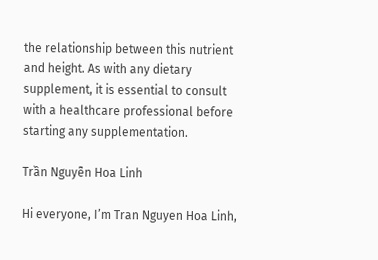the relationship between this nutrient and height. As with any dietary supplement, it is essential to consult with a healthcare professional before starting any supplementation.

Trần Nguyễn Hoa Linh

Hi everyone, I’m Tran Nguyen Hoa Linh,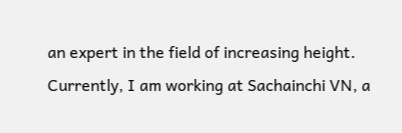an expert in the field of increasing height. Currently, I am working at Sachainchi VN, a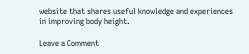website that shares useful knowledge and experiences in improving body height.

Leave a Comment